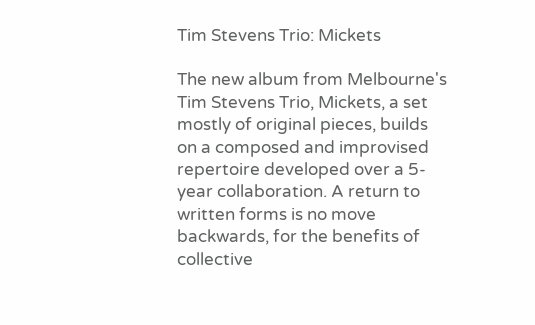Tim Stevens Trio: Mickets

The new album from Melbourne's Tim Stevens Trio, Mickets, a set mostly of original pieces, builds on a composed and improvised repertoire developed over a 5-year collaboration. A return to written forms is no move backwards, for the benefits of collective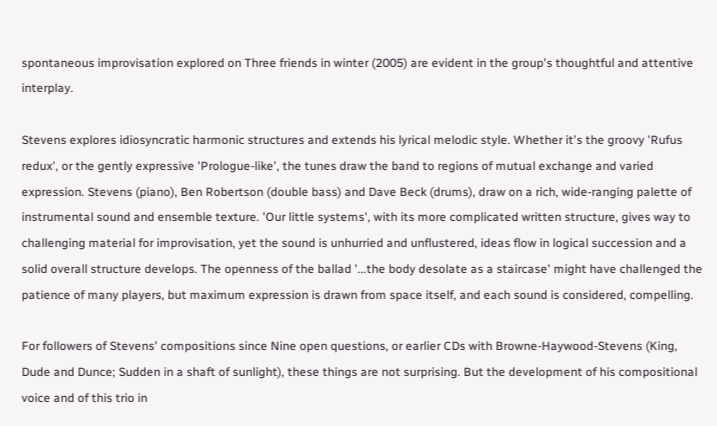spontaneous improvisation explored on Three friends in winter (2005) are evident in the group's thoughtful and attentive interplay.

Stevens explores idiosyncratic harmonic structures and extends his lyrical melodic style. Whether it's the groovy 'Rufus redux', or the gently expressive 'Prologue-like', the tunes draw the band to regions of mutual exchange and varied expression. Stevens (piano), Ben Robertson (double bass) and Dave Beck (drums), draw on a rich, wide-ranging palette of instrumental sound and ensemble texture. 'Our little systems', with its more complicated written structure, gives way to challenging material for improvisation, yet the sound is unhurried and unflustered, ideas flow in logical succession and a solid overall structure develops. The openness of the ballad '...the body desolate as a staircase' might have challenged the patience of many players, but maximum expression is drawn from space itself, and each sound is considered, compelling.

For followers of Stevens' compositions since Nine open questions, or earlier CDs with Browne-Haywood-Stevens (King, Dude and Dunce; Sudden in a shaft of sunlight), these things are not surprising. But the development of his compositional voice and of this trio in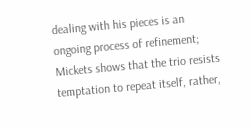dealing with his pieces is an ongoing process of refinement; Mickets shows that the trio resists temptation to repeat itself, rather,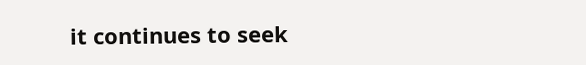it continues to seek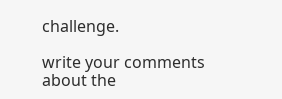challenge.

write your comments about the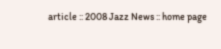article :: 2008 Jazz News :: home page